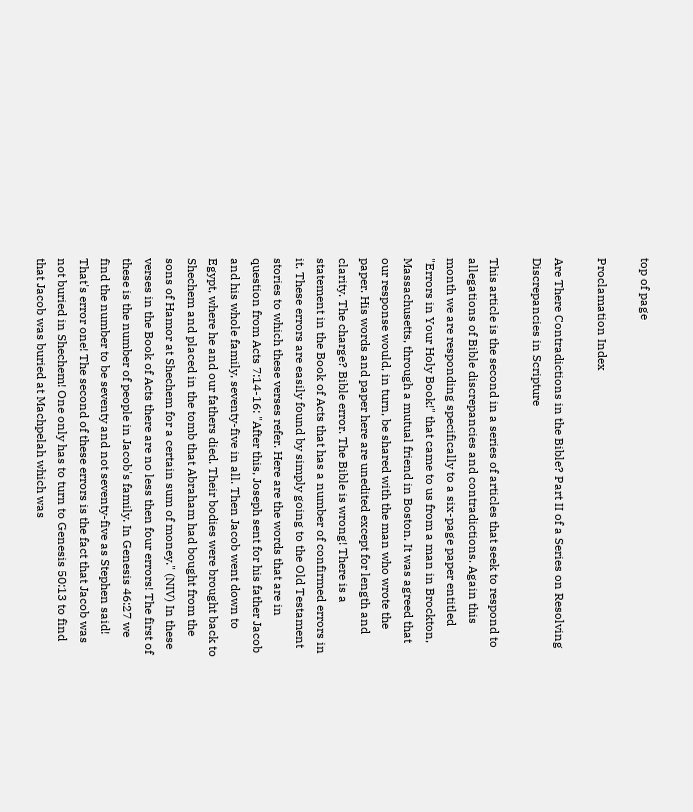top of page

Proclamation Index

Are There Contradictions in the Bible? Part II of a Series on Resolving Discrepancies in Scripture

This article is the second in a series of articles that seek to respond to allegations of Bible discrepancies and contradictions. Again this month we are responding specifically to a six-page paper entitled "Errors in Your Holy Book!" that came to us from a man in Brockton, Massachusetts, through a mutual friend in Boston. It was agreed that our response would, in turn, be shared with the man who wrote the paper. His words and paper here are unedited except for length and clarity. The charge? Bible error. The Bible is wrong! There is a statement in the Book of Acts that has a number of confirmed errors in it. These errors are easily found by simply going to the Old Testament stories to which these verses refer. Here are the words that are in question from Acts 7:14-16: "After this, Joseph sent for his father Jacob and his whole family, seventy-five in all. Then Jacob went down to Egypt, where he and our fathers died. Their bodies were brought back to Shechem and placed in the tomb that Abraham had bought from the sons of Hamor at Shechem for a certain sum of money." (NIV) In these verses in the Book of Acts there are no less then four errors! The first of these is the number of people in Jacob's family. In Genesis 46:27 we find the number to be seventy and not seventy-five as Stephen said! That's error one! The second of these errors is the fact that Jacob was not buried in Shechem! One only has to turn to Genesis 50:13 to find that Jacob was buried at Machpelah which was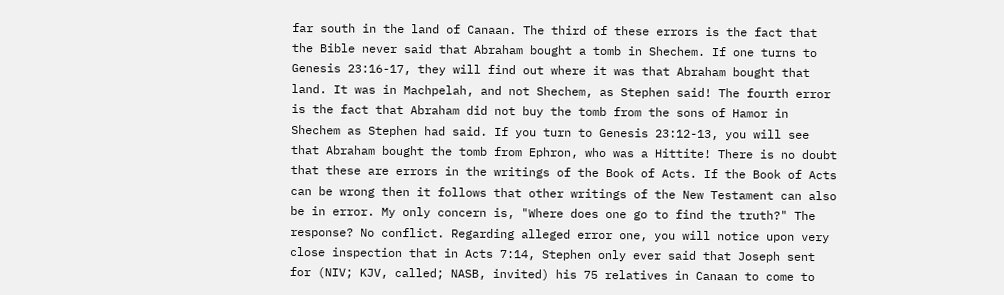far south in the land of Canaan. The third of these errors is the fact that the Bible never said that Abraham bought a tomb in Shechem. If one turns to Genesis 23:16-17, they will find out where it was that Abraham bought that land. It was in Machpelah, and not Shechem, as Stephen said! The fourth error is the fact that Abraham did not buy the tomb from the sons of Hamor in Shechem as Stephen had said. If you turn to Genesis 23:12-13, you will see that Abraham bought the tomb from Ephron, who was a Hittite! There is no doubt that these are errors in the writings of the Book of Acts. If the Book of Acts can be wrong then it follows that other writings of the New Testament can also be in error. My only concern is, "Where does one go to find the truth?" The response? No conflict. Regarding alleged error one, you will notice upon very close inspection that in Acts 7:14, Stephen only ever said that Joseph sent for (NIV; KJV, called; NASB, invited) his 75 relatives in Canaan to come to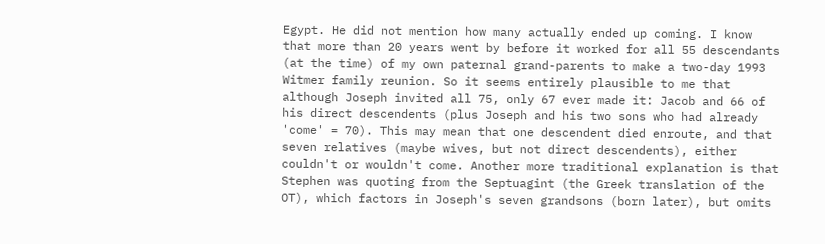Egypt. He did not mention how many actually ended up coming. I know that more than 20 years went by before it worked for all 55 descendants (at the time) of my own paternal grand-parents to make a two-day 1993 Witmer family reunion. So it seems entirely plausible to me that although Joseph invited all 75, only 67 ever made it: Jacob and 66 of his direct descendents (plus Joseph and his two sons who had already 'come' = 70). This may mean that one descendent died enroute, and that seven relatives (maybe wives, but not direct descendents), either couldn't or wouldn't come. Another more traditional explanation is that Stephen was quoting from the Septuagint (the Greek translation of the OT), which factors in Joseph's seven grandsons (born later), but omits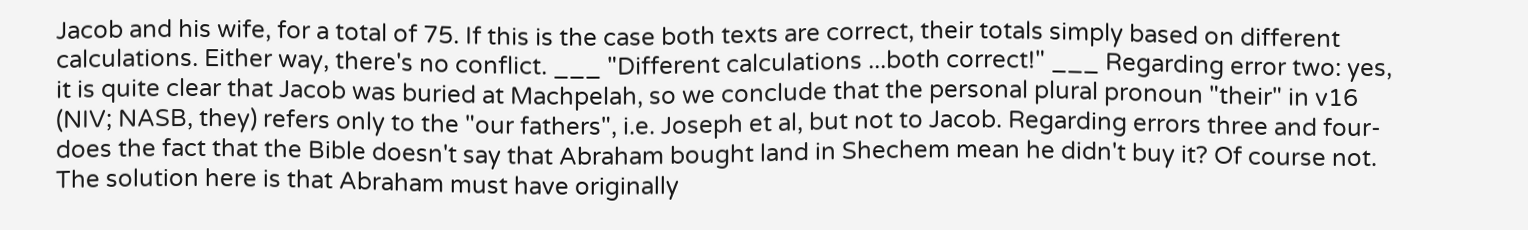Jacob and his wife, for a total of 75. If this is the case both texts are correct, their totals simply based on different calculations. Either way, there's no conflict. ___ "Different calculations ...both correct!" ___ Regarding error two: yes, it is quite clear that Jacob was buried at Machpelah, so we conclude that the personal plural pronoun "their" in v16 (NIV; NASB, they) refers only to the "our fathers", i.e. Joseph et al, but not to Jacob. Regarding errors three and four-does the fact that the Bible doesn't say that Abraham bought land in Shechem mean he didn't buy it? Of course not. The solution here is that Abraham must have originally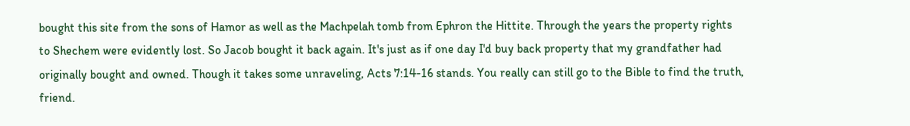bought this site from the sons of Hamor as well as the Machpelah tomb from Ephron the Hittite. Through the years the property rights to Shechem were evidently lost. So Jacob bought it back again. It's just as if one day I'd buy back property that my grandfather had originally bought and owned. Though it takes some unraveling, Acts 7:14-16 stands. You really can still go to the Bible to find the truth, friend.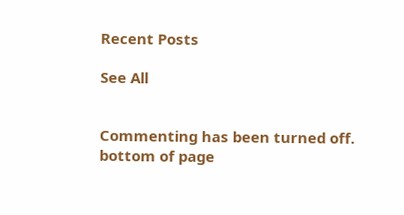Recent Posts

See All


Commenting has been turned off.
bottom of page